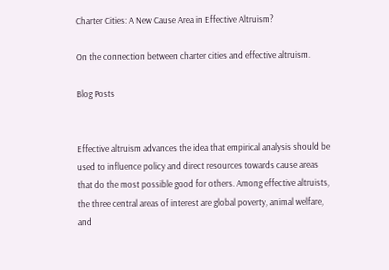Charter Cities: A New Cause Area in Effective Altruism?

On the connection between charter cities and effective altruism.

Blog Posts


Effective altruism advances the idea that empirical analysis should be used to influence policy and direct resources towards cause areas that do the most possible good for others. Among effective altruists, the three central areas of interest are global poverty, animal welfare, and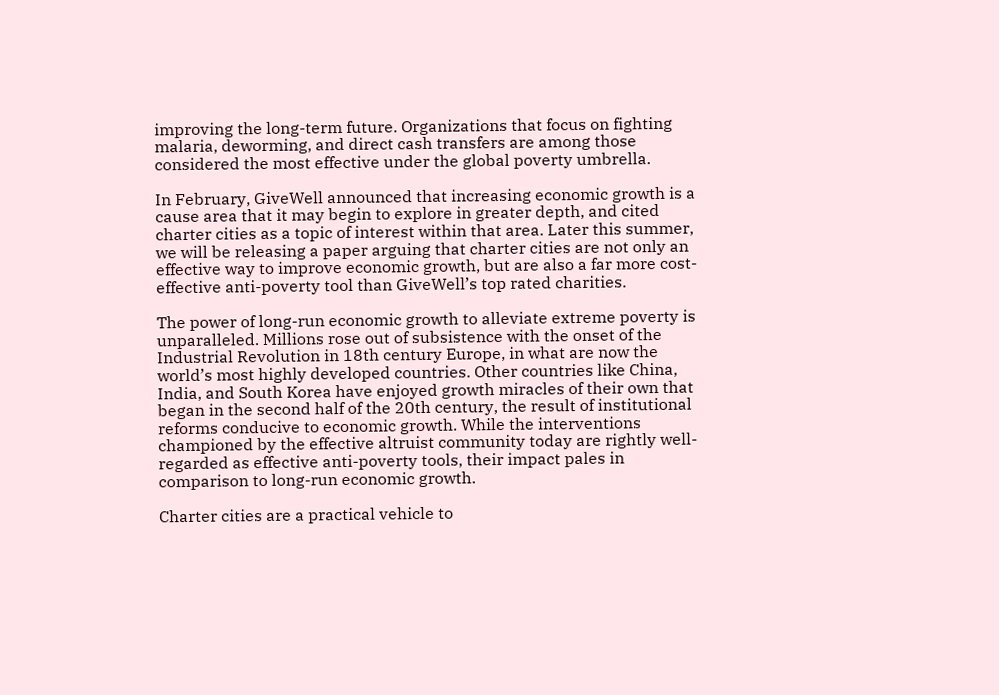improving the long-term future. Organizations that focus on fighting malaria, deworming, and direct cash transfers are among those considered the most effective under the global poverty umbrella.

In February, GiveWell announced that increasing economic growth is a cause area that it may begin to explore in greater depth, and cited charter cities as a topic of interest within that area. Later this summer, we will be releasing a paper arguing that charter cities are not only an effective way to improve economic growth, but are also a far more cost-effective anti-poverty tool than GiveWell’s top rated charities.

The power of long-run economic growth to alleviate extreme poverty is unparalleled. Millions rose out of subsistence with the onset of the Industrial Revolution in 18th century Europe, in what are now the world’s most highly developed countries. Other countries like China, India, and South Korea have enjoyed growth miracles of their own that began in the second half of the 20th century, the result of institutional reforms conducive to economic growth. While the interventions championed by the effective altruist community today are rightly well-regarded as effective anti-poverty tools, their impact pales in comparison to long-run economic growth.

Charter cities are a practical vehicle to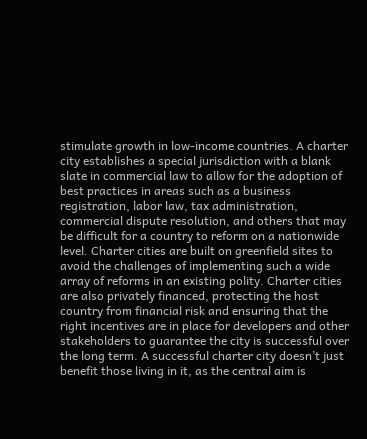stimulate growth in low-income countries. A charter city establishes a special jurisdiction with a blank slate in commercial law to allow for the adoption of best practices in areas such as a business registration, labor law, tax administration, commercial dispute resolution, and others that may be difficult for a country to reform on a nationwide level. Charter cities are built on greenfield sites to avoid the challenges of implementing such a wide array of reforms in an existing polity. Charter cities are also privately financed, protecting the host country from financial risk and ensuring that the right incentives are in place for developers and other stakeholders to guarantee the city is successful over the long term. A successful charter city doesn’t just benefit those living in it, as the central aim is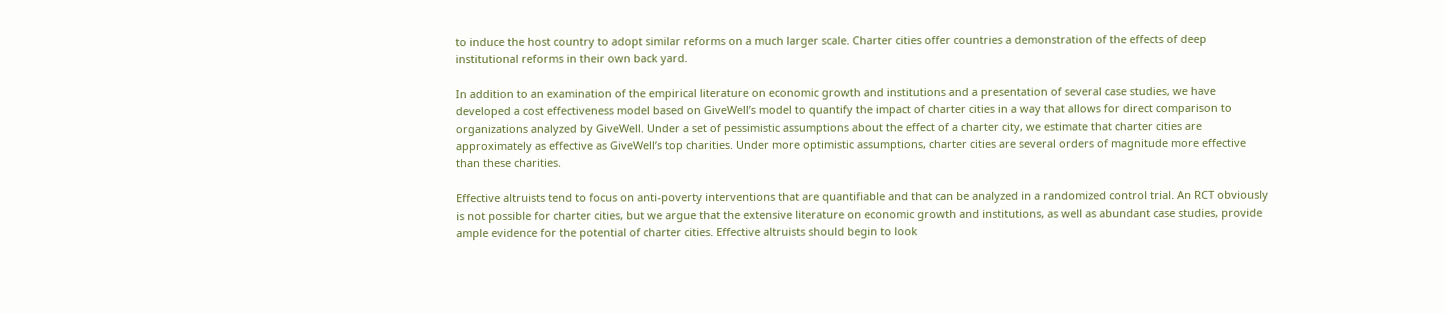to induce the host country to adopt similar reforms on a much larger scale. Charter cities offer countries a demonstration of the effects of deep institutional reforms in their own back yard.

In addition to an examination of the empirical literature on economic growth and institutions and a presentation of several case studies, we have developed a cost effectiveness model based on GiveWell’s model to quantify the impact of charter cities in a way that allows for direct comparison to organizations analyzed by GiveWell. Under a set of pessimistic assumptions about the effect of a charter city, we estimate that charter cities are approximately as effective as GiveWell’s top charities. Under more optimistic assumptions, charter cities are several orders of magnitude more effective than these charities.

Effective altruists tend to focus on anti-poverty interventions that are quantifiable and that can be analyzed in a randomized control trial. An RCT obviously is not possible for charter cities, but we argue that the extensive literature on economic growth and institutions, as well as abundant case studies, provide ample evidence for the potential of charter cities. Effective altruists should begin to look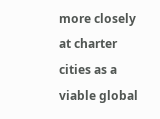more closely at charter cities as a viable global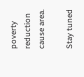poverty reduction cause area.

Stay tuned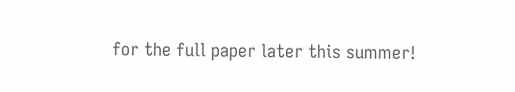for the full paper later this summer!